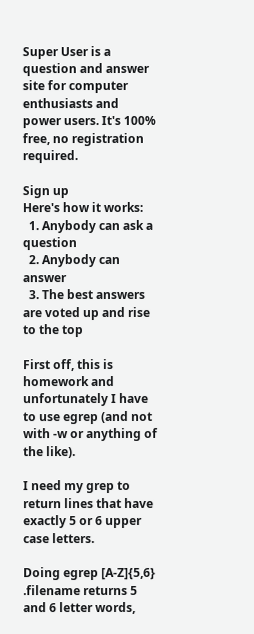Super User is a question and answer site for computer enthusiasts and power users. It's 100% free, no registration required.

Sign up
Here's how it works:
  1. Anybody can ask a question
  2. Anybody can answer
  3. The best answers are voted up and rise to the top

First off, this is homework and unfortunately I have to use egrep (and not with -w or anything of the like).

I need my grep to return lines that have exactly 5 or 6 upper case letters.

Doing egrep [A-Z]{5,6} .filename returns 5 and 6 letter words,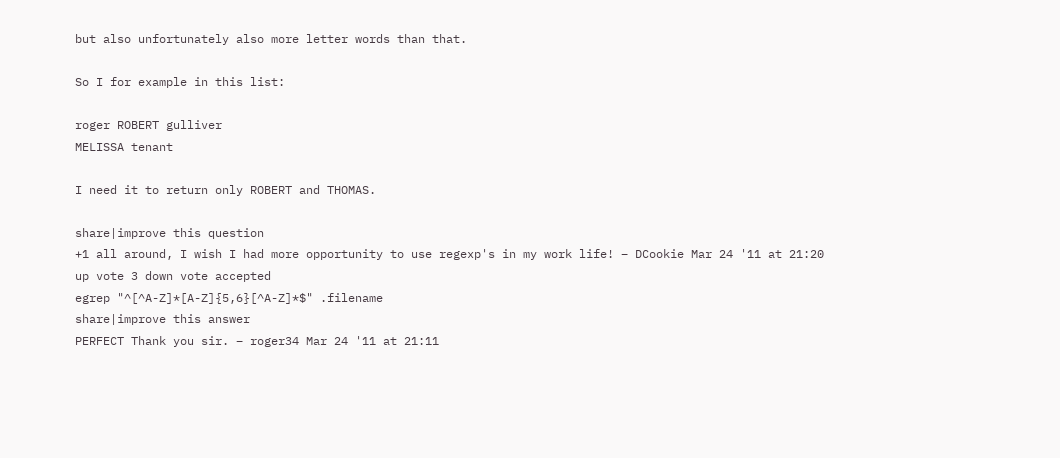but also unfortunately also more letter words than that.

So I for example in this list:

roger ROBERT gulliver
MELISSA tenant

I need it to return only ROBERT and THOMAS.

share|improve this question
+1 all around, I wish I had more opportunity to use regexp's in my work life! – DCookie Mar 24 '11 at 21:20
up vote 3 down vote accepted
egrep "^[^A-Z]*[A-Z]{5,6}[^A-Z]*$" .filename
share|improve this answer
PERFECT Thank you sir. – roger34 Mar 24 '11 at 21:11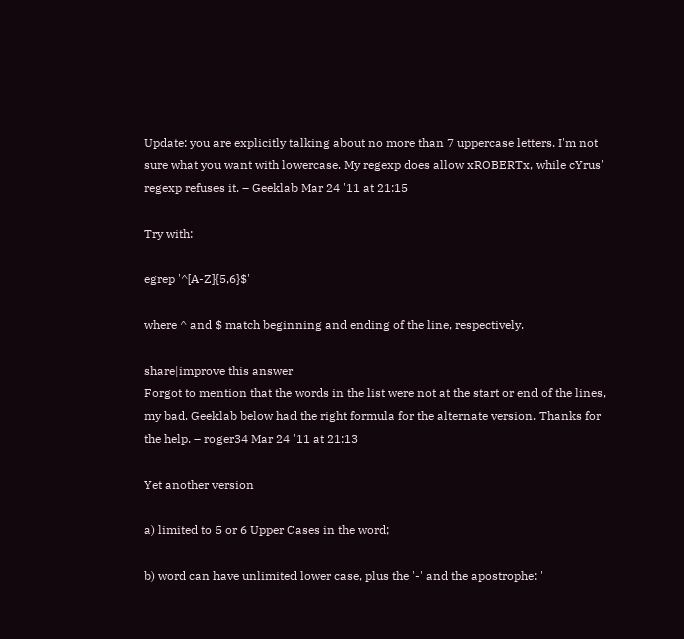Update: you are explicitly talking about no more than 7 uppercase letters. I'm not sure what you want with lowercase. My regexp does allow xROBERTx, while cYrus' regexp refuses it. – Geeklab Mar 24 '11 at 21:15

Try with:

egrep '^[A-Z]{5,6}$'

where ^ and $ match beginning and ending of the line, respectively.

share|improve this answer
Forgot to mention that the words in the list were not at the start or end of the lines, my bad. Geeklab below had the right formula for the alternate version. Thanks for the help. – roger34 Mar 24 '11 at 21:13

Yet another version

a) limited to 5 or 6 Upper Cases in the word;

b) word can have unlimited lower case, plus the '-' and the apostrophe: '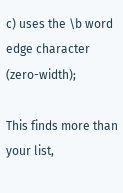c) uses the \b word edge character (zero-width);

This finds more than your list,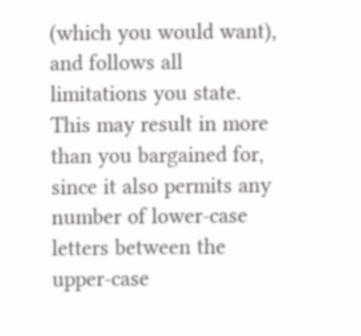(which you would want), and follows all limitations you state. This may result in more than you bargained for, since it also permits any number of lower-case letters between the upper-case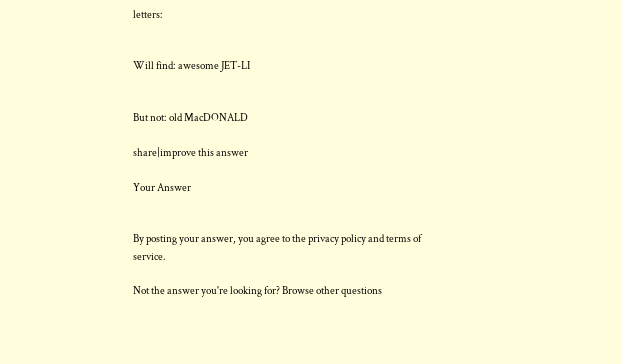letters:


Will find: awesome JET-LI


But not: old MacDONALD

share|improve this answer

Your Answer


By posting your answer, you agree to the privacy policy and terms of service.

Not the answer you're looking for? Browse other questions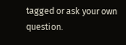tagged or ask your own question.